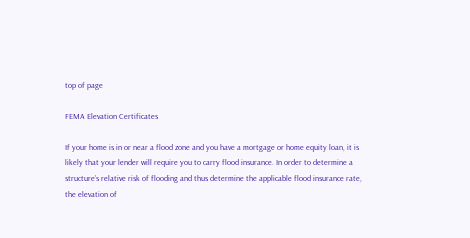top of page

FEMA Elevation Certificates

If your home is in or near a flood zone and you have a mortgage or home equity loan, it is likely that your lender will require you to carry flood insurance. In order to determine a structure’s relative risk of flooding and thus determine the applicable flood insurance rate, the elevation of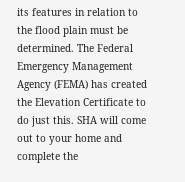its features in relation to the flood plain must be determined. The Federal Emergency Management Agency (FEMA) has created the Elevation Certificate to do just this. SHA will come out to your home and complete the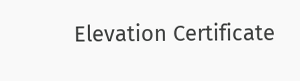Elevation Certificate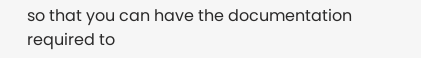so that you can have the documentation required to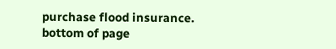purchase flood insurance.
bottom of page